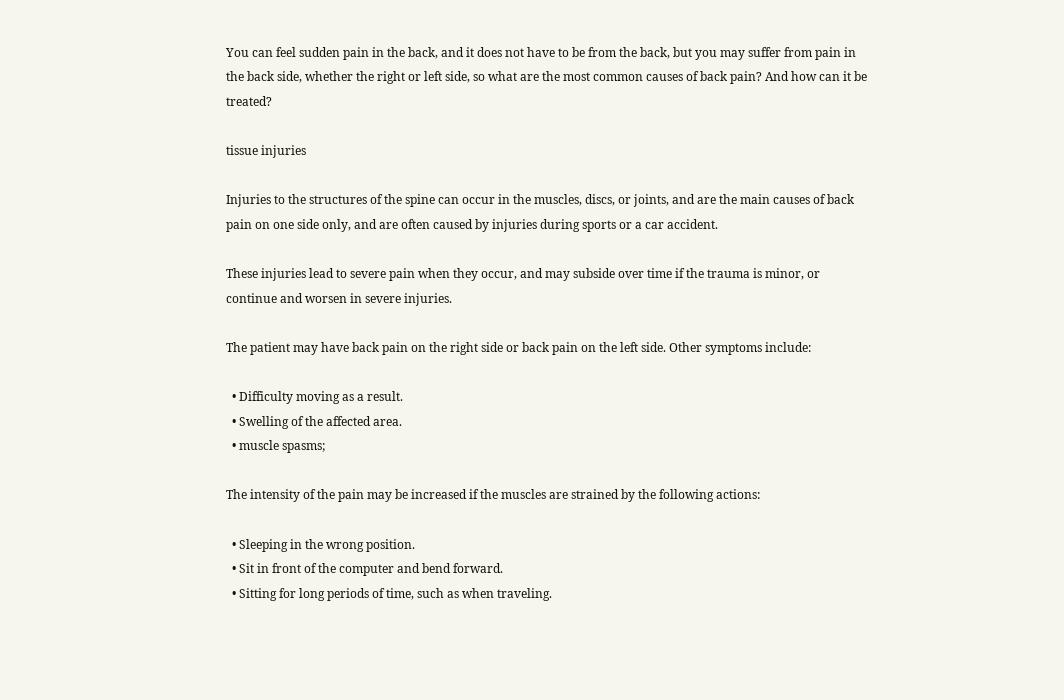You can feel sudden pain in the back, and it does not have to be from the back, but you may suffer from pain in the back side, whether the right or left side, so what are the most common causes of back pain? And how can it be treated?

tissue injuries

Injuries to the structures of the spine can occur in the muscles, discs, or joints, and are the main causes of back pain on one side only, and are often caused by injuries during sports or a car accident.

These injuries lead to severe pain when they occur, and may subside over time if the trauma is minor, or continue and worsen in severe injuries.

The patient may have back pain on the right side or back pain on the left side. Other symptoms include:

  • Difficulty moving as a result.
  • Swelling of the affected area.
  • muscle spasms;

The intensity of the pain may be increased if the muscles are strained by the following actions:

  • Sleeping in the wrong position.
  • Sit in front of the computer and bend forward.
  • Sitting for long periods of time, such as when traveling.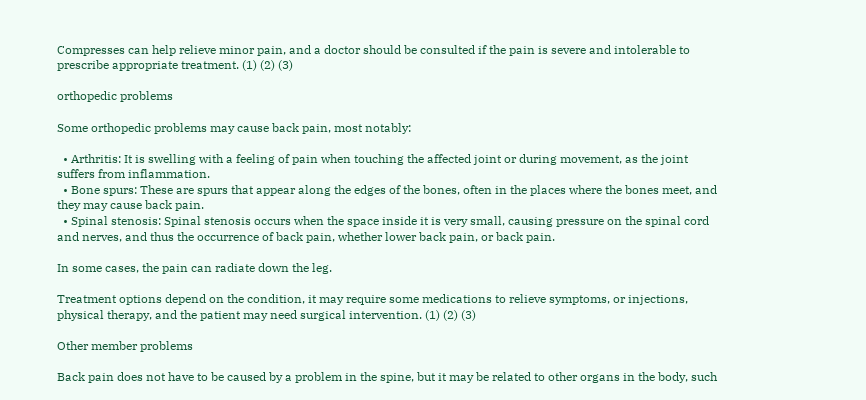Compresses can help relieve minor pain, and a doctor should be consulted if the pain is severe and intolerable to prescribe appropriate treatment. (1) (2) (3)

orthopedic problems

Some orthopedic problems may cause back pain, most notably:

  • Arthritis: It is swelling with a feeling of pain when touching the affected joint or during movement, as the joint suffers from inflammation.
  • Bone spurs: These are spurs that appear along the edges of the bones, often in the places where the bones meet, and they may cause back pain.
  • Spinal stenosis: Spinal stenosis occurs when the space inside it is very small, causing pressure on the spinal cord and nerves, and thus the occurrence of back pain, whether lower back pain, or back pain.

In some cases, the pain can radiate down the leg.

Treatment options depend on the condition, it may require some medications to relieve symptoms, or injections, physical therapy, and the patient may need surgical intervention. (1) (2) (3)

Other member problems

Back pain does not have to be caused by a problem in the spine, but it may be related to other organs in the body, such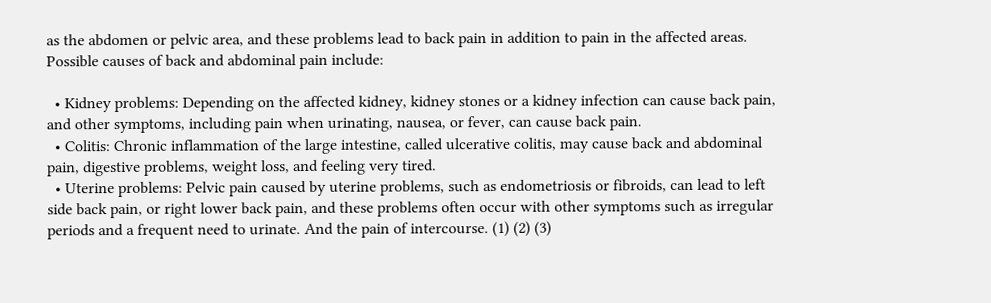as the abdomen or pelvic area, and these problems lead to back pain in addition to pain in the affected areas. Possible causes of back and abdominal pain include:

  • Kidney problems: Depending on the affected kidney, kidney stones or a kidney infection can cause back pain, and other symptoms, including pain when urinating, nausea, or fever, can cause back pain.
  • Colitis: Chronic inflammation of the large intestine, called ulcerative colitis, may cause back and abdominal pain, digestive problems, weight loss, and feeling very tired.
  • Uterine problems: Pelvic pain caused by uterine problems, such as endometriosis or fibroids, can lead to left side back pain, or right lower back pain, and these problems often occur with other symptoms such as irregular periods and a frequent need to urinate. And the pain of intercourse. (1) (2) (3)